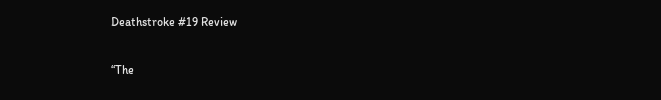Deathstroke #19 Review

“The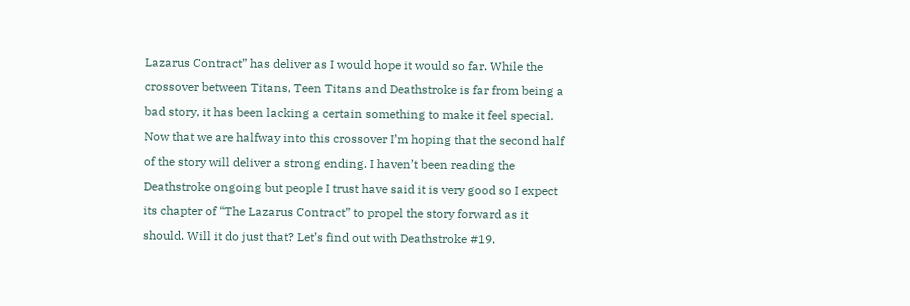Lazarus Contract” has deliver as I would hope it would so far. While the crossover between Titans, Teen Titans and Deathstroke is far from being a bad story, it has been lacking a certain something to make it feel special. Now that we are halfway into this crossover I’m hoping that the second half of the story will deliver a strong ending. I haven’t been reading the Deathstroke ongoing but people I trust have said it is very good so I expect its chapter of “The Lazarus Contract” to propel the story forward as it should. Will it do just that? Let’s find out with Deathstroke #19.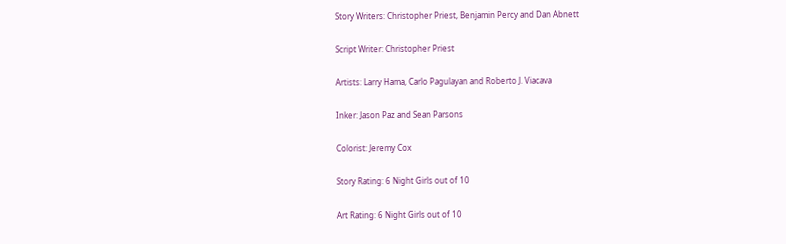Story Writers: Christopher Priest, Benjamin Percy and Dan Abnett

Script Writer: Christopher Priest

Artists: Larry Hama, Carlo Pagulayan and Roberto J. Viacava

Inker: Jason Paz and Sean Parsons

Colorist: Jeremy Cox

Story Rating: 6 Night Girls out of 10

Art Rating: 6 Night Girls out of 10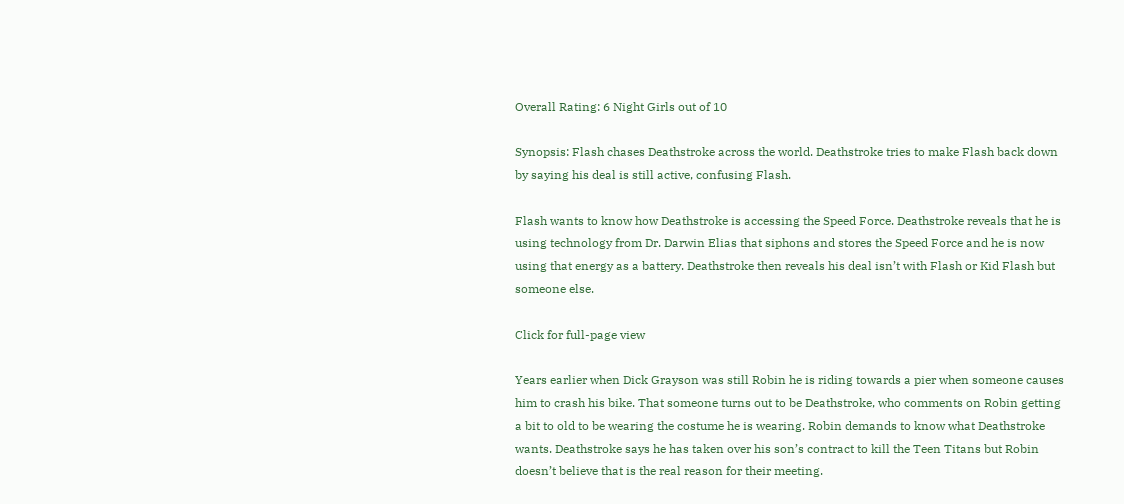Overall Rating: 6 Night Girls out of 10

Synopsis: Flash chases Deathstroke across the world. Deathstroke tries to make Flash back down by saying his deal is still active, confusing Flash.

Flash wants to know how Deathstroke is accessing the Speed Force. Deathstroke reveals that he is using technology from Dr. Darwin Elias that siphons and stores the Speed Force and he is now using that energy as a battery. Deathstroke then reveals his deal isn’t with Flash or Kid Flash but someone else.

Click for full-page view

Years earlier when Dick Grayson was still Robin he is riding towards a pier when someone causes him to crash his bike. That someone turns out to be Deathstroke, who comments on Robin getting a bit to old to be wearing the costume he is wearing. Robin demands to know what Deathstroke wants. Deathstroke says he has taken over his son’s contract to kill the Teen Titans but Robin doesn’t believe that is the real reason for their meeting.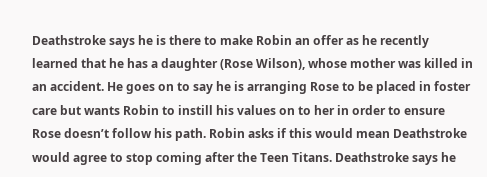Deathstroke says he is there to make Robin an offer as he recently learned that he has a daughter (Rose Wilson), whose mother was killed in an accident. He goes on to say he is arranging Rose to be placed in foster care but wants Robin to instill his values on to her in order to ensure Rose doesn’t follow his path. Robin asks if this would mean Deathstroke would agree to stop coming after the Teen Titans. Deathstroke says he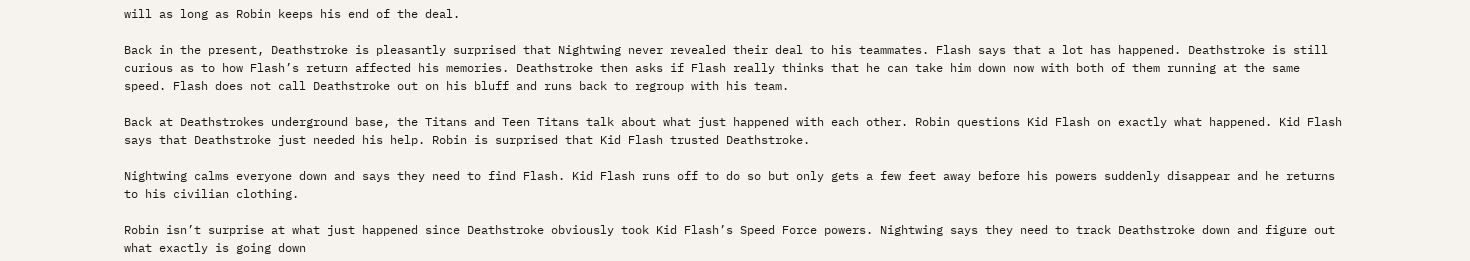will as long as Robin keeps his end of the deal.

Back in the present, Deathstroke is pleasantly surprised that Nightwing never revealed their deal to his teammates. Flash says that a lot has happened. Deathstroke is still curious as to how Flash’s return affected his memories. Deathstroke then asks if Flash really thinks that he can take him down now with both of them running at the same speed. Flash does not call Deathstroke out on his bluff and runs back to regroup with his team.

Back at Deathstrokes underground base, the Titans and Teen Titans talk about what just happened with each other. Robin questions Kid Flash on exactly what happened. Kid Flash says that Deathstroke just needed his help. Robin is surprised that Kid Flash trusted Deathstroke.

Nightwing calms everyone down and says they need to find Flash. Kid Flash runs off to do so but only gets a few feet away before his powers suddenly disappear and he returns to his civilian clothing.

Robin isn’t surprise at what just happened since Deathstroke obviously took Kid Flash’s Speed Force powers. Nightwing says they need to track Deathstroke down and figure out what exactly is going down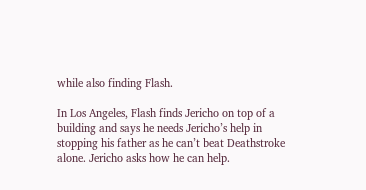while also finding Flash.

In Los Angeles, Flash finds Jericho on top of a building and says he needs Jericho’s help in stopping his father as he can’t beat Deathstroke alone. Jericho asks how he can help.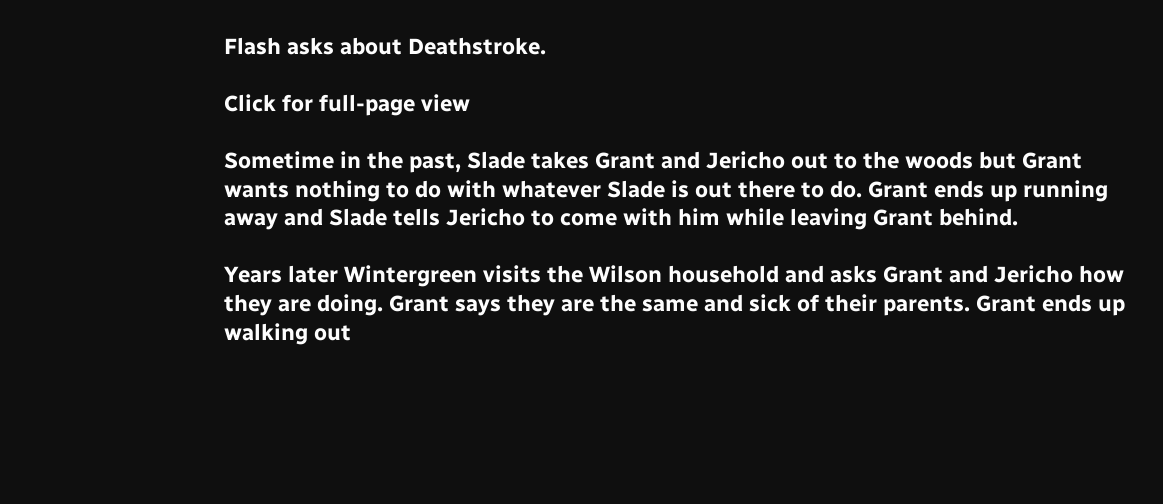Flash asks about Deathstroke.

Click for full-page view

Sometime in the past, Slade takes Grant and Jericho out to the woods but Grant wants nothing to do with whatever Slade is out there to do. Grant ends up running away and Slade tells Jericho to come with him while leaving Grant behind.

Years later Wintergreen visits the Wilson household and asks Grant and Jericho how they are doing. Grant says they are the same and sick of their parents. Grant ends up walking out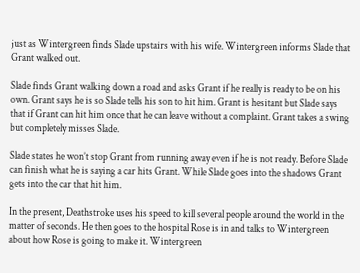just as Wintergreen finds Slade upstairs with his wife. Wintergreen informs Slade that Grant walked out.

Slade finds Grant walking down a road and asks Grant if he really is ready to be on his own. Grant says he is so Slade tells his son to hit him. Grant is hesitant but Slade says that if Grant can hit him once that he can leave without a complaint. Grant takes a swing but completely misses Slade.

Slade states he won’t stop Grant from running away even if he is not ready. Before Slade can finish what he is saying a car hits Grant. While Slade goes into the shadows Grant gets into the car that hit him.

In the present, Deathstroke uses his speed to kill several people around the world in the matter of seconds. He then goes to the hospital Rose is in and talks to Wintergreen about how Rose is going to make it. Wintergreen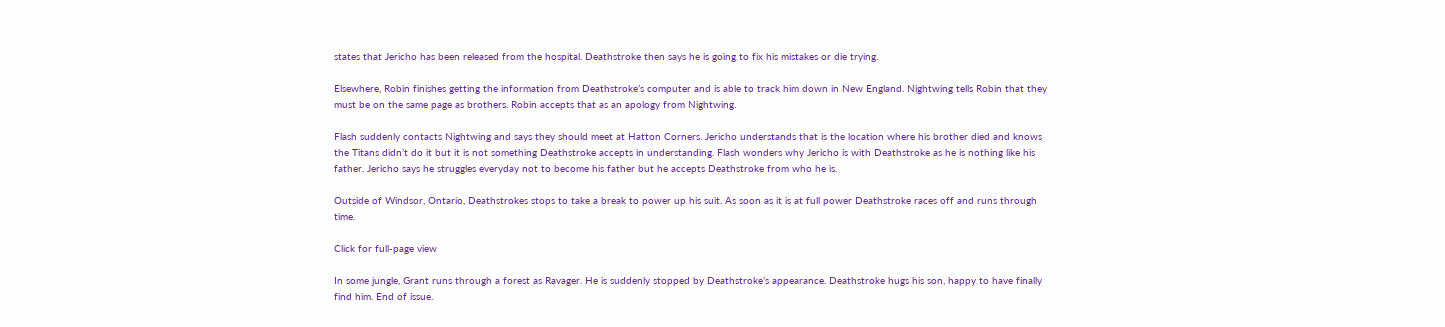states that Jericho has been released from the hospital. Deathstroke then says he is going to fix his mistakes or die trying.

Elsewhere, Robin finishes getting the information from Deathstroke’s computer and is able to track him down in New England. Nightwing tells Robin that they must be on the same page as brothers. Robin accepts that as an apology from Nightwing.

Flash suddenly contacts Nightwing and says they should meet at Hatton Corners. Jericho understands that is the location where his brother died and knows the Titans didn’t do it but it is not something Deathstroke accepts in understanding. Flash wonders why Jericho is with Deathstroke as he is nothing like his father. Jericho says he struggles everyday not to become his father but he accepts Deathstroke from who he is.

Outside of Windsor, Ontario, Deathstrokes stops to take a break to power up his suit. As soon as it is at full power Deathstroke races off and runs through time.

Click for full-page view

In some jungle, Grant runs through a forest as Ravager. He is suddenly stopped by Deathstroke’s appearance. Deathstroke hugs his son, happy to have finally find him. End of issue.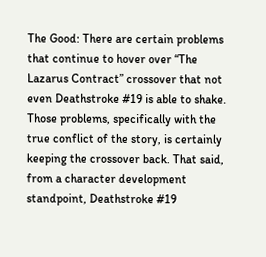The Good: There are certain problems that continue to hover over “The Lazarus Contract” crossover that not even Deathstroke #19 is able to shake. Those problems, specifically with the true conflict of the story, is certainly keeping the crossover back. That said, from a character development standpoint, Deathstroke #19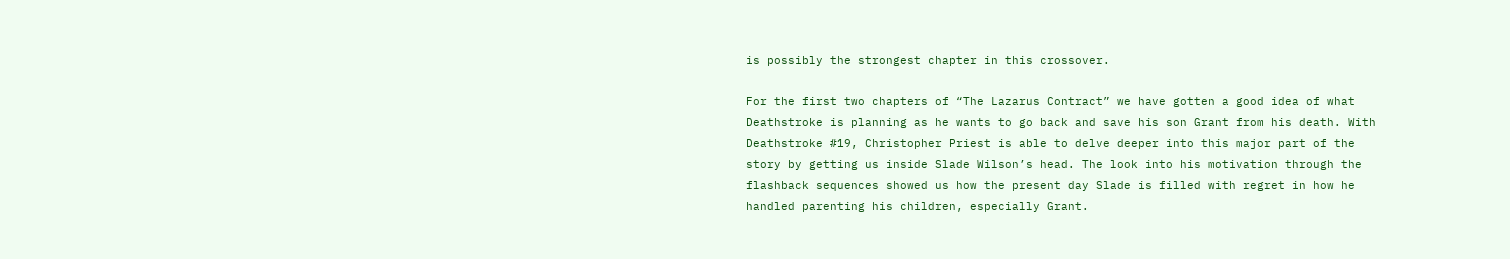is possibly the strongest chapter in this crossover.

For the first two chapters of “The Lazarus Contract” we have gotten a good idea of what Deathstroke is planning as he wants to go back and save his son Grant from his death. With Deathstroke #19, Christopher Priest is able to delve deeper into this major part of the story by getting us inside Slade Wilson’s head. The look into his motivation through the flashback sequences showed us how the present day Slade is filled with regret in how he handled parenting his children, especially Grant.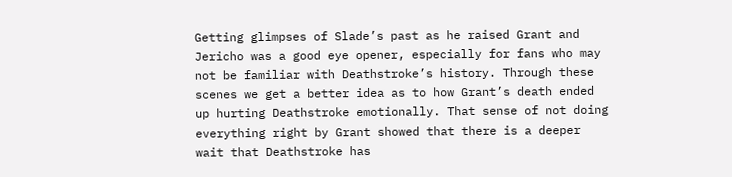Getting glimpses of Slade’s past as he raised Grant and Jericho was a good eye opener, especially for fans who may not be familiar with Deathstroke’s history. Through these scenes we get a better idea as to how Grant’s death ended up hurting Deathstroke emotionally. That sense of not doing everything right by Grant showed that there is a deeper wait that Deathstroke has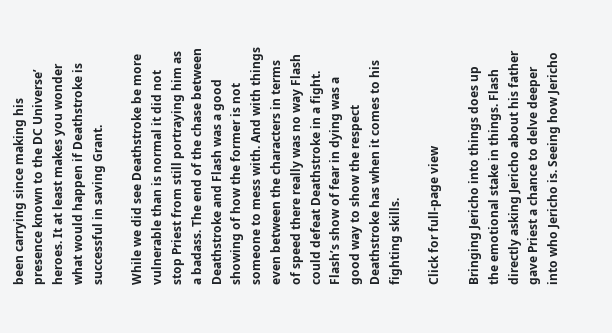been carrying since making his presence known to the DC Universe’ heroes. It at least makes you wonder what would happen if Deathstroke is successful in saving Grant.

While we did see Deathstroke be more vulnerable than is normal it did not stop Priest from still portraying him as a badass. The end of the chase between Deathstroke and Flash was a good showing of how the former is not someone to mess with. And with things even between the characters in terms of speed there really was no way Flash could defeat Deathstroke in a fight. Flash’s show of fear in dying was a good way to show the respect Deathstroke has when it comes to his fighting skills.

Click for full-page view

Bringing Jericho into things does up the emotional stake in things. Flash directly asking Jericho about his father gave Priest a chance to delve deeper into who Jericho is. Seeing how Jericho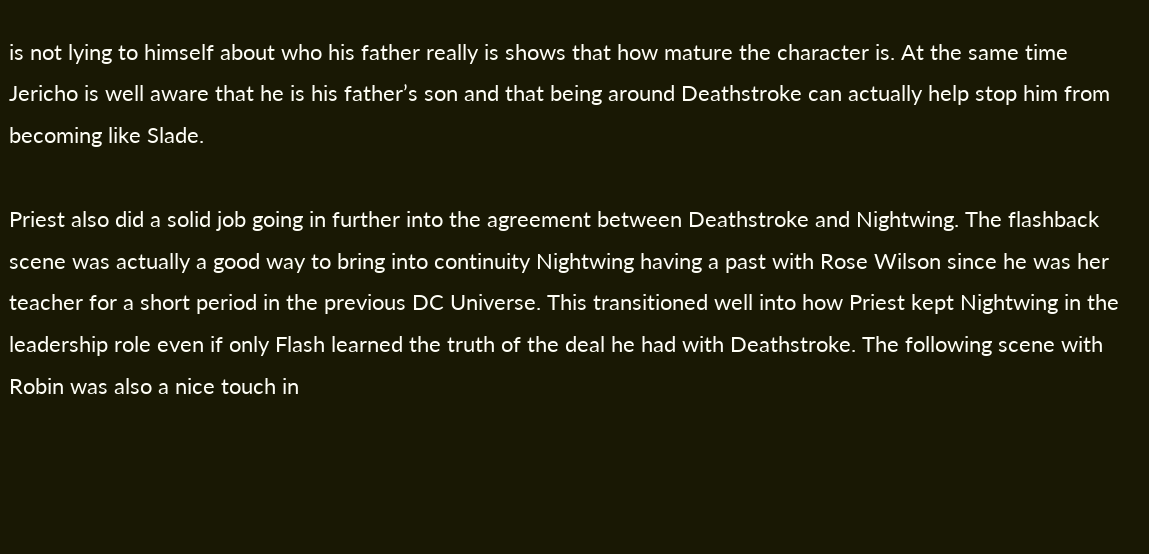is not lying to himself about who his father really is shows that how mature the character is. At the same time Jericho is well aware that he is his father’s son and that being around Deathstroke can actually help stop him from becoming like Slade.

Priest also did a solid job going in further into the agreement between Deathstroke and Nightwing. The flashback scene was actually a good way to bring into continuity Nightwing having a past with Rose Wilson since he was her teacher for a short period in the previous DC Universe. This transitioned well into how Priest kept Nightwing in the leadership role even if only Flash learned the truth of the deal he had with Deathstroke. The following scene with Robin was also a nice touch in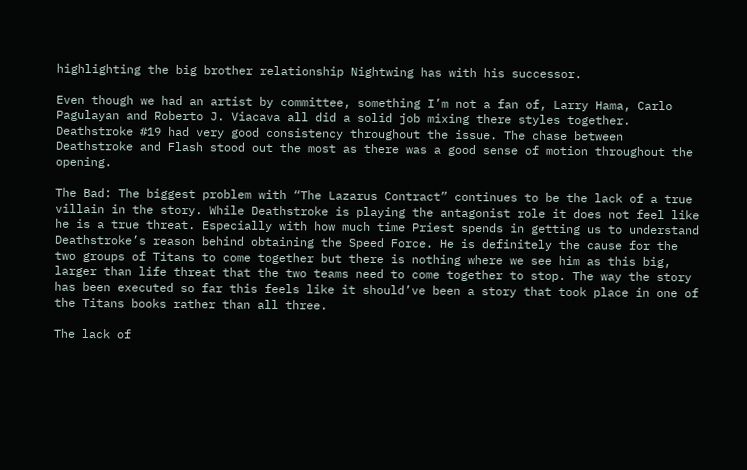highlighting the big brother relationship Nightwing has with his successor.

Even though we had an artist by committee, something I’m not a fan of, Larry Hama, Carlo Pagulayan and Roberto J. Viacava all did a solid job mixing there styles together. Deathstroke #19 had very good consistency throughout the issue. The chase between Deathstroke and Flash stood out the most as there was a good sense of motion throughout the opening.

The Bad: The biggest problem with “The Lazarus Contract” continues to be the lack of a true villain in the story. While Deathstroke is playing the antagonist role it does not feel like he is a true threat. Especially with how much time Priest spends in getting us to understand Deathstroke’s reason behind obtaining the Speed Force. He is definitely the cause for the two groups of Titans to come together but there is nothing where we see him as this big, larger than life threat that the two teams need to come together to stop. The way the story has been executed so far this feels like it should’ve been a story that took place in one of the Titans books rather than all three.

The lack of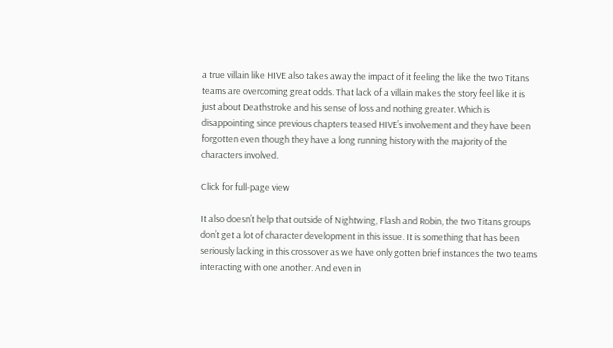a true villain like HIVE also takes away the impact of it feeling the like the two Titans teams are overcoming great odds. That lack of a villain makes the story feel like it is just about Deathstroke and his sense of loss and nothing greater. Which is disappointing since previous chapters teased HIVE’s involvement and they have been forgotten even though they have a long running history with the majority of the characters involved.

Click for full-page view

It also doesn’t help that outside of Nightwing, Flash and Robin, the two Titans groups don’t get a lot of character development in this issue. It is something that has been seriously lacking in this crossover as we have only gotten brief instances the two teams interacting with one another. And even in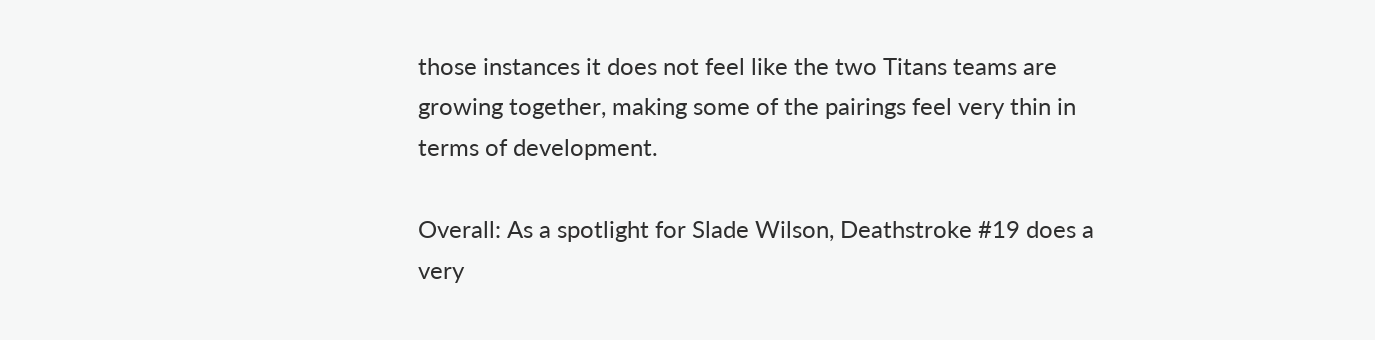those instances it does not feel like the two Titans teams are growing together, making some of the pairings feel very thin in terms of development.

Overall: As a spotlight for Slade Wilson, Deathstroke #19 does a very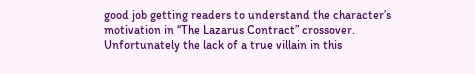good job getting readers to understand the character’s motivation in “The Lazarus Contract” crossover. Unfortunately the lack of a true villain in this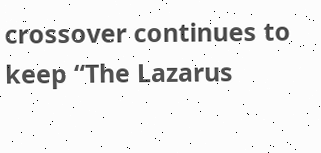crossover continues to keep “The Lazarus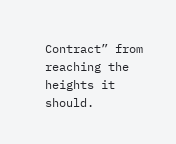Contract” from reaching the heights it should.